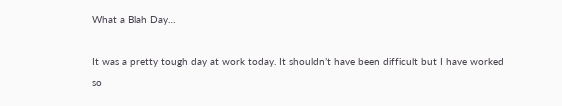What a Blah Day…

It was a pretty tough day at work today. It shouldn’t have been difficult but I have worked so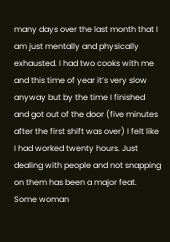many days over the last month that I am just mentally and physically exhausted. I had two cooks with me and this time of year it’s very slow anyway but by the time I finished and got out of the door (five minutes after the first shift was over) I felt like I had worked twenty hours. Just dealing with people and not snapping on them has been a major feat. Some woman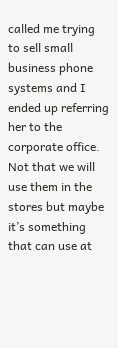called me trying to sell small business phone systems and I ended up referring her to the corporate office. Not that we will use them in the stores but maybe it’s something that can use at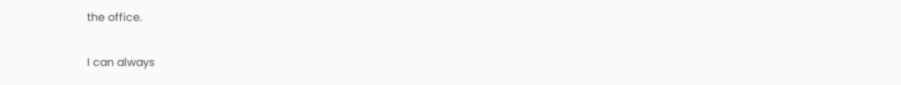the office.

I can always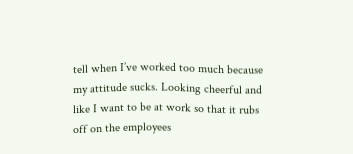tell when I’ve worked too much because my attitude sucks. Looking cheerful and like I want to be at work so that it rubs off on the employees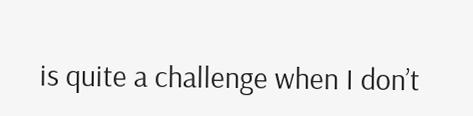is quite a challenge when I don’t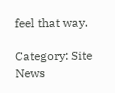feel that way.

Category: Site News